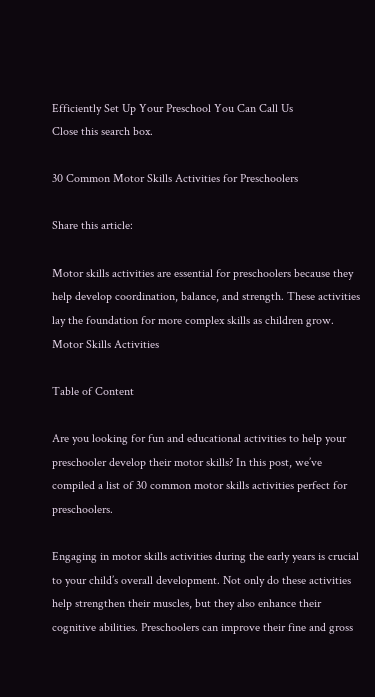Efficiently Set Up Your Preschool You Can Call Us
Close this search box.

30 Common Motor Skills Activities for Preschoolers

Share this article:

Motor skills activities are essential for preschoolers because they help develop coordination, balance, and strength. These activities lay the foundation for more complex skills as children grow.
Motor Skills Activities

Table of Content

Are you looking for fun and educational activities to help your preschooler develop their motor skills? In this post, we’ve compiled a list of 30 common motor skills activities perfect for preschoolers.

Engaging in motor skills activities during the early years is crucial to your child’s overall development. Not only do these activities help strengthen their muscles, but they also enhance their cognitive abilities. Preschoolers can improve their fine and gross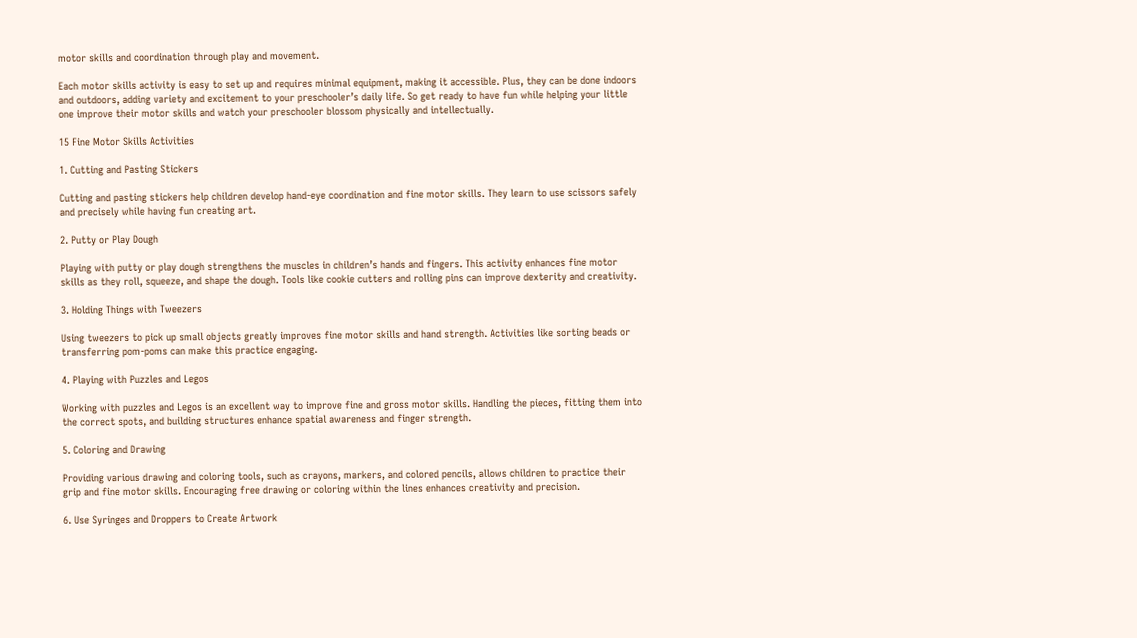motor skills and coordination through play and movement.

Each motor skills activity is easy to set up and requires minimal equipment, making it accessible. Plus, they can be done indoors and outdoors, adding variety and excitement to your preschooler’s daily life. So get ready to have fun while helping your little one improve their motor skills and watch your preschooler blossom physically and intellectually.

15 Fine Motor Skills Activities

1. Cutting and Pasting Stickers

Cutting and pasting stickers help children develop hand-eye coordination and fine motor skills. They learn to use scissors safely and precisely while having fun creating art.

2. Putty or Play Dough

Playing with putty or play dough strengthens the muscles in children’s hands and fingers. This activity enhances fine motor skills as they roll, squeeze, and shape the dough. Tools like cookie cutters and rolling pins can improve dexterity and creativity.

3. Holding Things with Tweezers

Using tweezers to pick up small objects greatly improves fine motor skills and hand strength. Activities like sorting beads or transferring pom-poms can make this practice engaging.

4. Playing with Puzzles and Legos

Working with puzzles and Legos is an excellent way to improve fine and gross motor skills. Handling the pieces, fitting them into the correct spots, and building structures enhance spatial awareness and finger strength.

5. Coloring and Drawing

Providing various drawing and coloring tools, such as crayons, markers, and colored pencils, allows children to practice their grip and fine motor skills. Encouraging free drawing or coloring within the lines enhances creativity and precision.

6. Use Syringes and Droppers to Create Artwork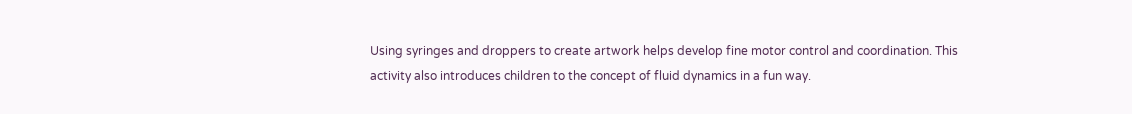Using syringes and droppers to create artwork helps develop fine motor control and coordination. This activity also introduces children to the concept of fluid dynamics in a fun way.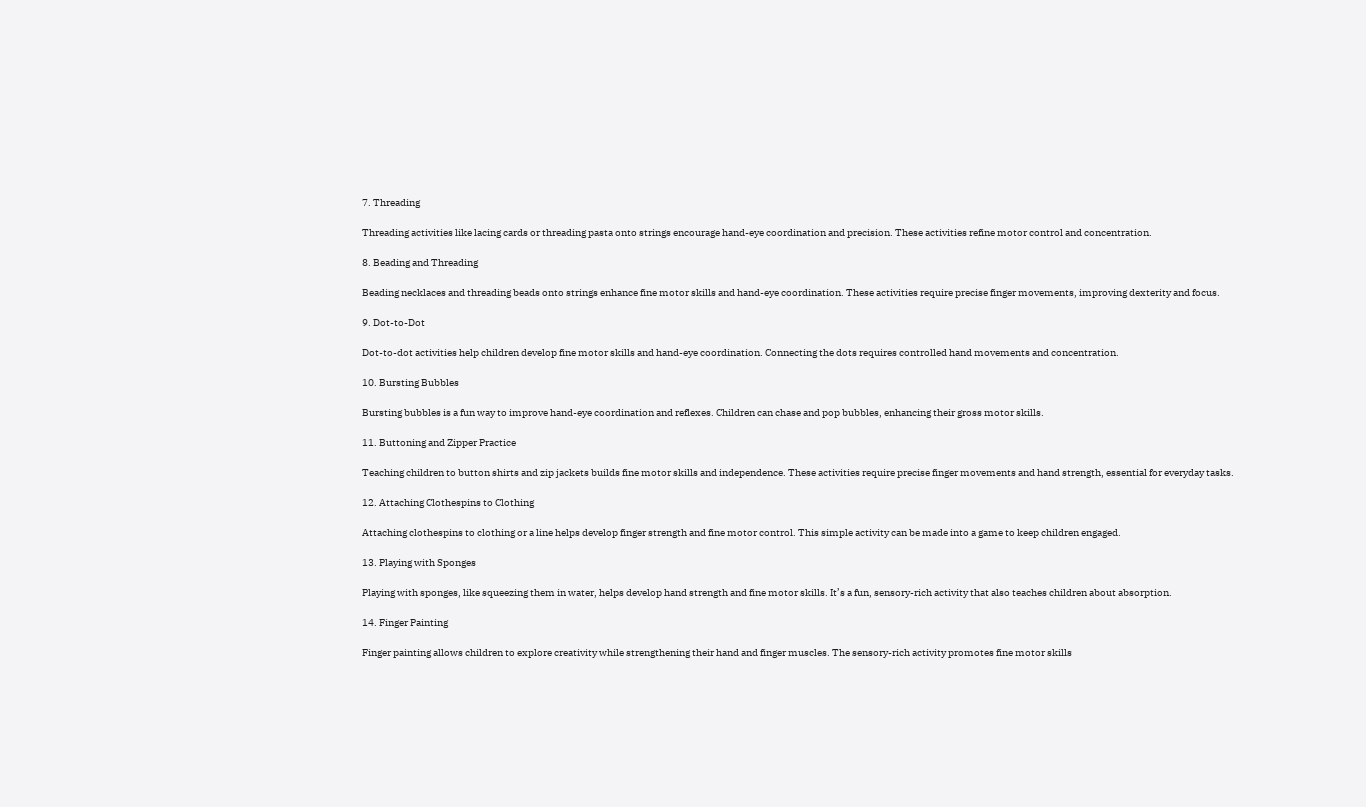7. Threading

Threading activities like lacing cards or threading pasta onto strings encourage hand-eye coordination and precision. These activities refine motor control and concentration.

8. Beading and Threading

Beading necklaces and threading beads onto strings enhance fine motor skills and hand-eye coordination. These activities require precise finger movements, improving dexterity and focus.

9. Dot-to-Dot

Dot-to-dot activities help children develop fine motor skills and hand-eye coordination. Connecting the dots requires controlled hand movements and concentration.

10. Bursting Bubbles

Bursting bubbles is a fun way to improve hand-eye coordination and reflexes. Children can chase and pop bubbles, enhancing their gross motor skills.

11. Buttoning and Zipper Practice

Teaching children to button shirts and zip jackets builds fine motor skills and independence. These activities require precise finger movements and hand strength, essential for everyday tasks.

12. Attaching Clothespins to Clothing

Attaching clothespins to clothing or a line helps develop finger strength and fine motor control. This simple activity can be made into a game to keep children engaged.

13. Playing with Sponges

Playing with sponges, like squeezing them in water, helps develop hand strength and fine motor skills. It’s a fun, sensory-rich activity that also teaches children about absorption.

14. Finger Painting

Finger painting allows children to explore creativity while strengthening their hand and finger muscles. The sensory-rich activity promotes fine motor skills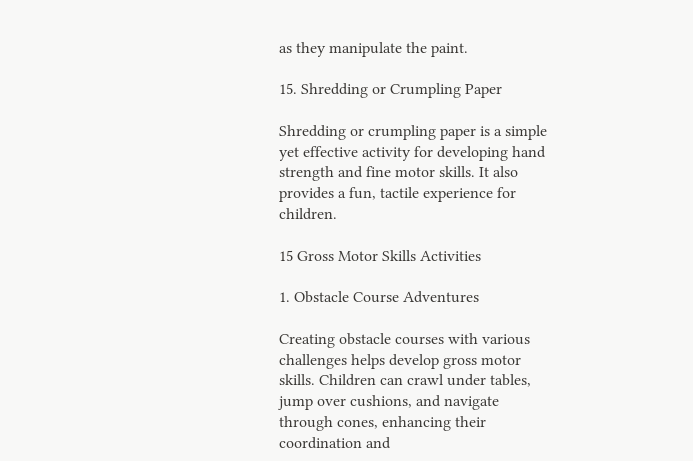as they manipulate the paint.

15. Shredding or Crumpling Paper

Shredding or crumpling paper is a simple yet effective activity for developing hand strength and fine motor skills. It also provides a fun, tactile experience for children.

15 Gross Motor Skills Activities

1. Obstacle Course Adventures

Creating obstacle courses with various challenges helps develop gross motor skills. Children can crawl under tables, jump over cushions, and navigate through cones, enhancing their coordination and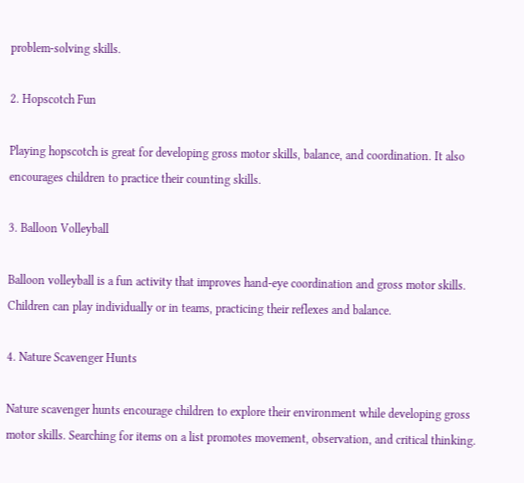problem-solving skills.

2. Hopscotch Fun

Playing hopscotch is great for developing gross motor skills, balance, and coordination. It also encourages children to practice their counting skills.

3. Balloon Volleyball

Balloon volleyball is a fun activity that improves hand-eye coordination and gross motor skills. Children can play individually or in teams, practicing their reflexes and balance.

4. Nature Scavenger Hunts

Nature scavenger hunts encourage children to explore their environment while developing gross motor skills. Searching for items on a list promotes movement, observation, and critical thinking.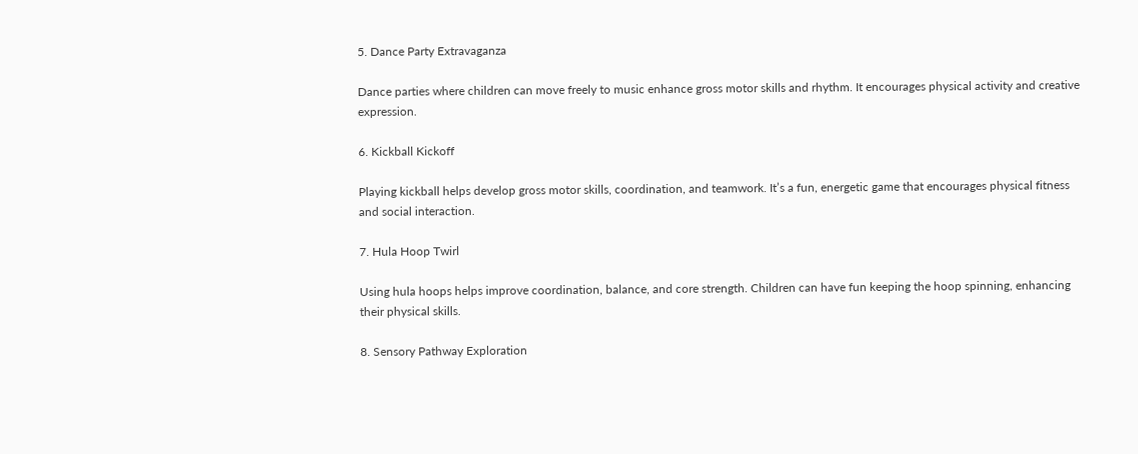5. Dance Party Extravaganza

Dance parties where children can move freely to music enhance gross motor skills and rhythm. It encourages physical activity and creative expression.

6. Kickball Kickoff

Playing kickball helps develop gross motor skills, coordination, and teamwork. It’s a fun, energetic game that encourages physical fitness and social interaction.

7. Hula Hoop Twirl

Using hula hoops helps improve coordination, balance, and core strength. Children can have fun keeping the hoop spinning, enhancing their physical skills.

8. Sensory Pathway Exploration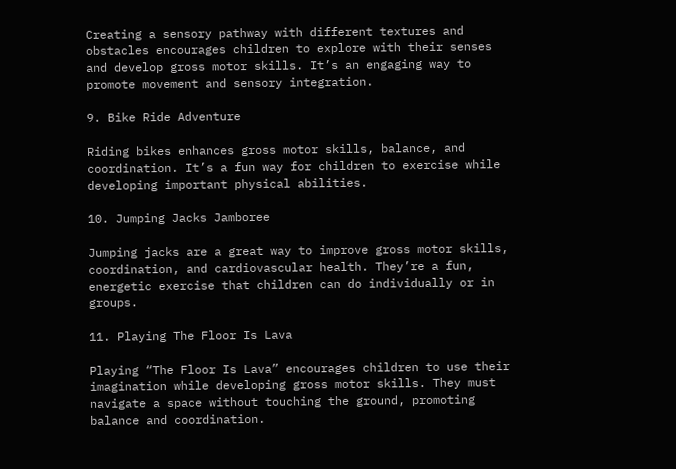Creating a sensory pathway with different textures and obstacles encourages children to explore with their senses and develop gross motor skills. It’s an engaging way to promote movement and sensory integration.

9. Bike Ride Adventure

Riding bikes enhances gross motor skills, balance, and coordination. It’s a fun way for children to exercise while developing important physical abilities.

10. Jumping Jacks Jamboree

Jumping jacks are a great way to improve gross motor skills, coordination, and cardiovascular health. They’re a fun, energetic exercise that children can do individually or in groups.

11. Playing The Floor Is Lava

Playing “The Floor Is Lava” encourages children to use their imagination while developing gross motor skills. They must navigate a space without touching the ground, promoting balance and coordination.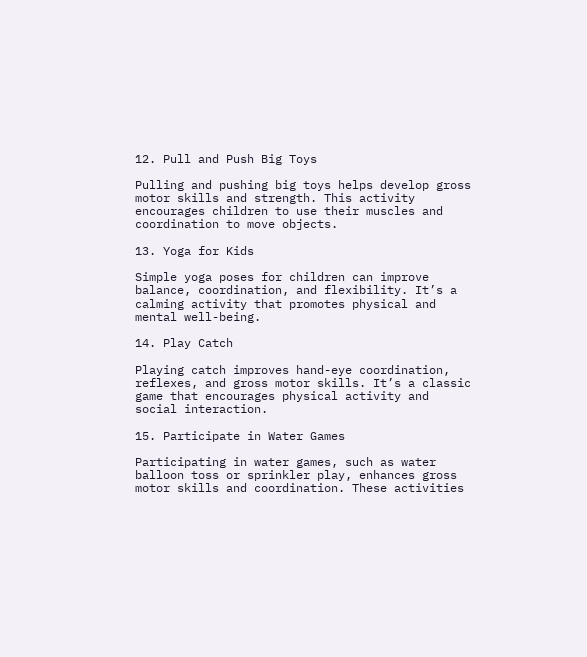12. Pull and Push Big Toys

Pulling and pushing big toys helps develop gross motor skills and strength. This activity encourages children to use their muscles and coordination to move objects.

13. Yoga for Kids

Simple yoga poses for children can improve balance, coordination, and flexibility. It’s a calming activity that promotes physical and mental well-being.

14. Play Catch

Playing catch improves hand-eye coordination, reflexes, and gross motor skills. It’s a classic game that encourages physical activity and social interaction.

15. Participate in Water Games

Participating in water games, such as water balloon toss or sprinkler play, enhances gross motor skills and coordination. These activities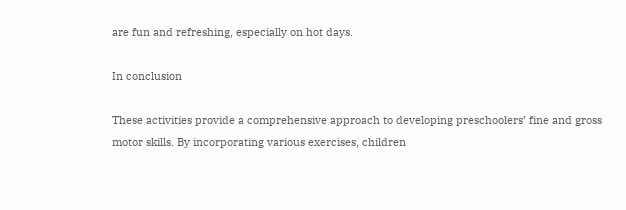are fun and refreshing, especially on hot days.

In conclusion

These activities provide a comprehensive approach to developing preschoolers’ fine and gross motor skills. By incorporating various exercises, children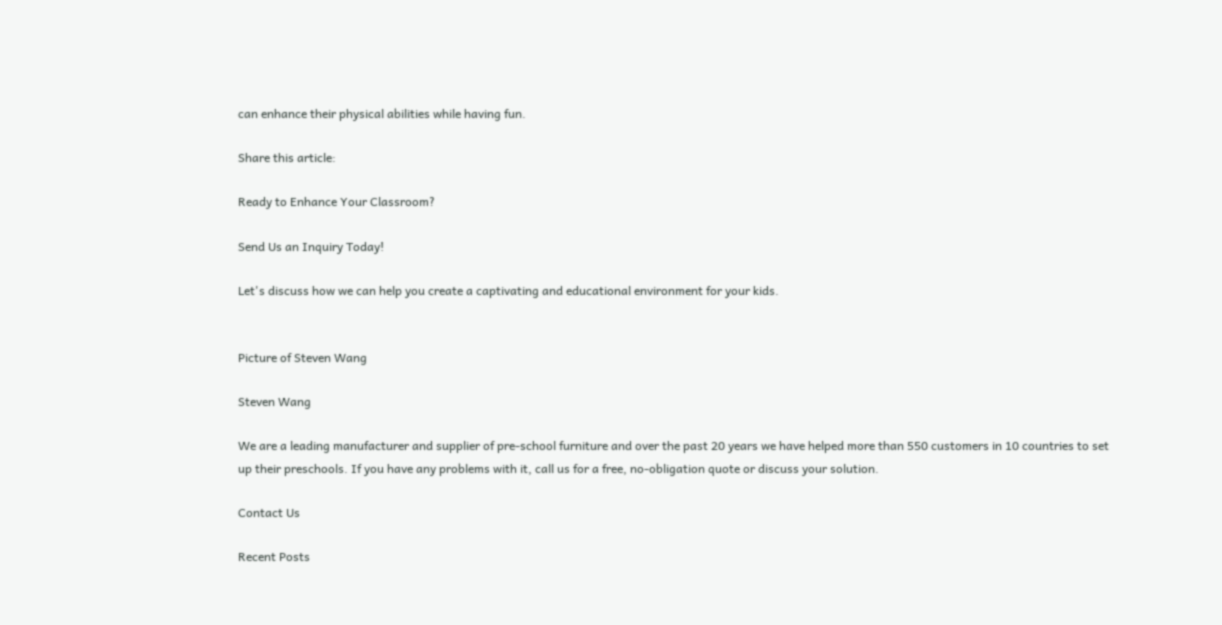can enhance their physical abilities while having fun.

Share this article:

Ready to Enhance Your Classroom?

Send Us an Inquiry Today!

Let's discuss how we can help you create a captivating and educational environment for your kids.


Picture of Steven Wang

Steven Wang

We are a leading manufacturer and supplier of pre-school furniture and over the past 20 years we have helped more than 550 customers in 10 countries to set up their preschools. If you have any problems with it, call us for a free, no-obligation quote or discuss your solution.

Contact Us

Recent Posts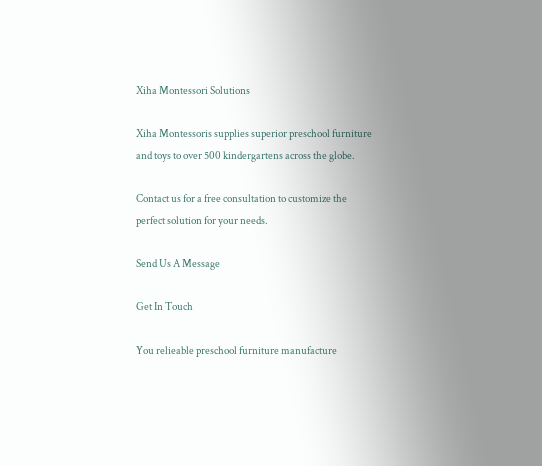Xiha Montessori Solutions

Xiha Montessoris supplies superior preschool furniture and toys to over 500 kindergartens across the globe.

Contact us for a free consultation to customize the perfect solution for your needs.

Send Us A Message

Get In Touch

You relieable preschool furniture manufacture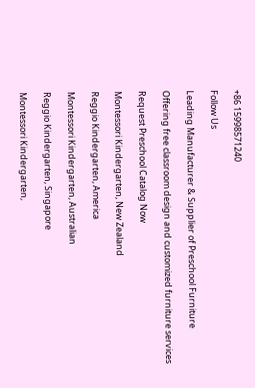+86 15998571240

Follow Us

Leading Manufacturer & Supplier of Preschool Furniture

Offering free classroom design and customized furniture services

Request Preschool Catalog Now

Montessori Kindergarten, New Zealand

Reggio Kindergarten, America

Montessori Kindergarten, Australian

Reggio Kindergarten, Singapore

Montessori Kindergarten,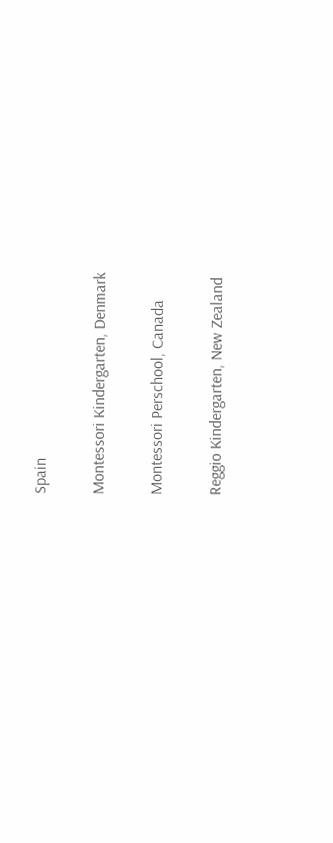Spain

Montessori Kindergarten, Denmark

Montessori Perschool, Canada

Reggio Kindergarten, New Zealand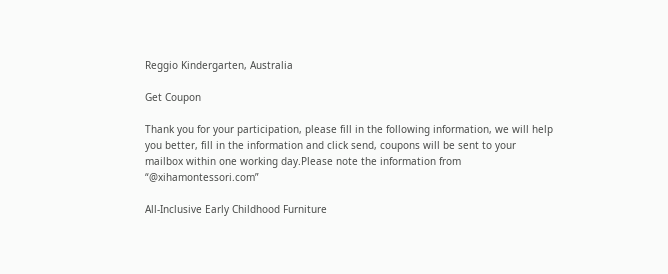Reggio Kindergarten, Australia

Get Coupon

Thank you for your participation, please fill in the following information, we will help you better, fill in the information and click send, coupons will be sent to your mailbox within one working day.Please note the information from “@xihamontessori.com”

All-Inclusive Early Childhood Furniture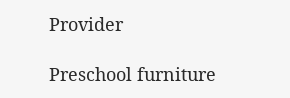Provider

Preschool furniture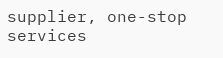supplier, one-stop services